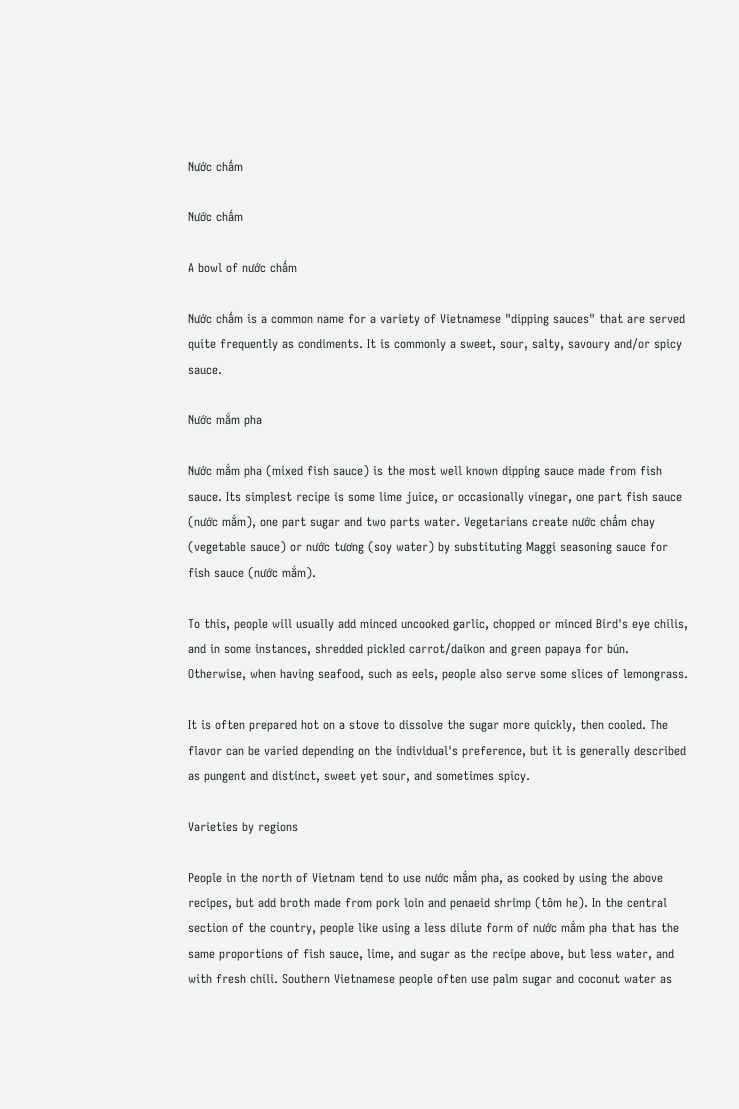Nước chấm

Nước chấm

A bowl of nước chấm

Nước chấm is a common name for a variety of Vietnamese "dipping sauces" that are served quite frequently as condiments. It is commonly a sweet, sour, salty, savoury and/or spicy sauce.

Nước mắm pha

Nước mắm pha (mixed fish sauce) is the most well known dipping sauce made from fish sauce. Its simplest recipe is some lime juice, or occasionally vinegar, one part fish sauce (nước mắm), one part sugar and two parts water. Vegetarians create nước chấm chay (vegetable sauce) or nước tương (soy water) by substituting Maggi seasoning sauce for fish sauce (nước mắm).

To this, people will usually add minced uncooked garlic, chopped or minced Bird's eye chilis, and in some instances, shredded pickled carrot/daikon and green papaya for bún. Otherwise, when having seafood, such as eels, people also serve some slices of lemongrass.

It is often prepared hot on a stove to dissolve the sugar more quickly, then cooled. The flavor can be varied depending on the individual's preference, but it is generally described as pungent and distinct, sweet yet sour, and sometimes spicy.

Varieties by regions

People in the north of Vietnam tend to use nước mắm pha, as cooked by using the above recipes, but add broth made from pork loin and penaeid shrimp (tôm he). In the central section of the country, people like using a less dilute form of nước mắm pha that has the same proportions of fish sauce, lime, and sugar as the recipe above, but less water, and with fresh chili. Southern Vietnamese people often use palm sugar and coconut water as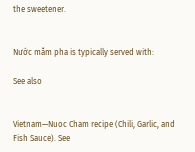the sweetener.


Nước mắm pha is typically served with:

See also


Vietnam—Nuoc Cham recipe (Chili, Garlic, and Fish Sauce). See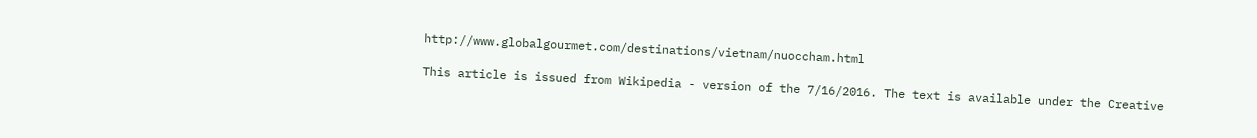http://www.globalgourmet.com/destinations/vietnam/nuoccham.html

This article is issued from Wikipedia - version of the 7/16/2016. The text is available under the Creative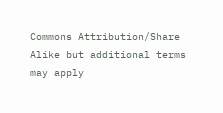Commons Attribution/Share Alike but additional terms may apply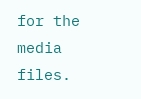for the media files.